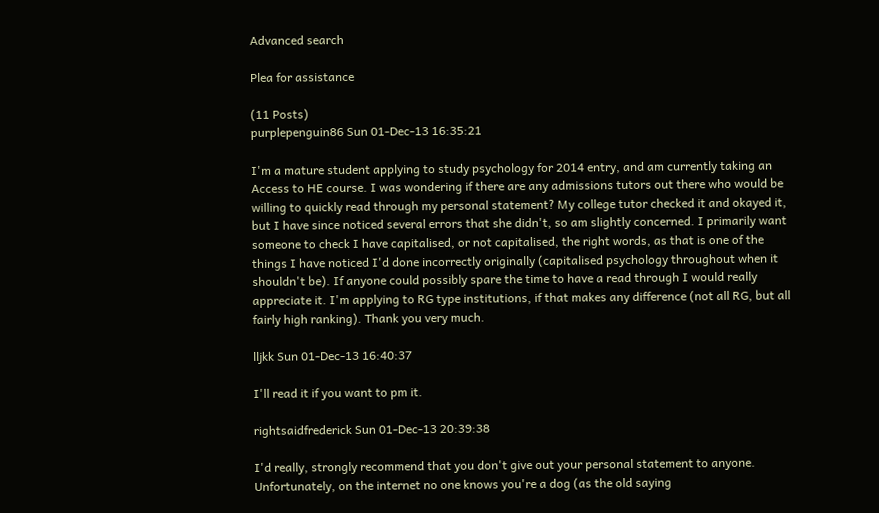Advanced search

Plea for assistance

(11 Posts)
purplepenguin86 Sun 01-Dec-13 16:35:21

I'm a mature student applying to study psychology for 2014 entry, and am currently taking an Access to HE course. I was wondering if there are any admissions tutors out there who would be willing to quickly read through my personal statement? My college tutor checked it and okayed it, but I have since noticed several errors that she didn't, so am slightly concerned. I primarily want someone to check I have capitalised, or not capitalised, the right words, as that is one of the things I have noticed I'd done incorrectly originally (capitalised psychology throughout when it shouldn't be). If anyone could possibly spare the time to have a read through I would really appreciate it. I'm applying to RG type institutions, if that makes any difference (not all RG, but all fairly high ranking). Thank you very much.

lljkk Sun 01-Dec-13 16:40:37

I'll read it if you want to pm it.

rightsaidfrederick Sun 01-Dec-13 20:39:38

I'd really, strongly recommend that you don't give out your personal statement to anyone. Unfortunately, on the internet no one knows you're a dog (as the old saying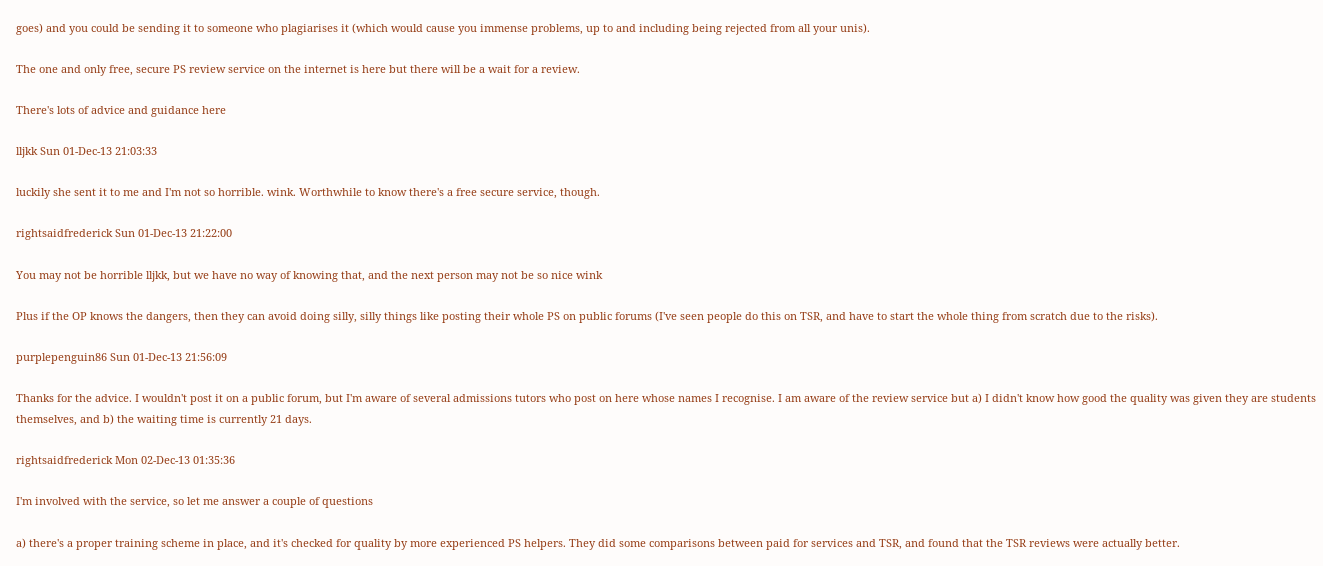goes) and you could be sending it to someone who plagiarises it (which would cause you immense problems, up to and including being rejected from all your unis).

The one and only free, secure PS review service on the internet is here but there will be a wait for a review.

There's lots of advice and guidance here

lljkk Sun 01-Dec-13 21:03:33

luckily she sent it to me and I'm not so horrible. wink. Worthwhile to know there's a free secure service, though.

rightsaidfrederick Sun 01-Dec-13 21:22:00

You may not be horrible lljkk, but we have no way of knowing that, and the next person may not be so nice wink

Plus if the OP knows the dangers, then they can avoid doing silly, silly things like posting their whole PS on public forums (I've seen people do this on TSR, and have to start the whole thing from scratch due to the risks).

purplepenguin86 Sun 01-Dec-13 21:56:09

Thanks for the advice. I wouldn't post it on a public forum, but I'm aware of several admissions tutors who post on here whose names I recognise. I am aware of the review service but a) I didn't know how good the quality was given they are students themselves, and b) the waiting time is currently 21 days.

rightsaidfrederick Mon 02-Dec-13 01:35:36

I'm involved with the service, so let me answer a couple of questions

a) there's a proper training scheme in place, and it's checked for quality by more experienced PS helpers. They did some comparisons between paid for services and TSR, and found that the TSR reviews were actually better.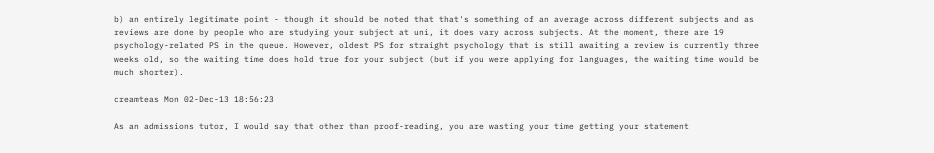b) an entirely legitimate point - though it should be noted that that's something of an average across different subjects and as reviews are done by people who are studying your subject at uni, it does vary across subjects. At the moment, there are 19 psychology-related PS in the queue. However, oldest PS for straight psychology that is still awaiting a review is currently three weeks old, so the waiting time does hold true for your subject (but if you were applying for languages, the waiting time would be much shorter).

creamteas Mon 02-Dec-13 18:56:23

As an admissions tutor, I would say that other than proof-reading, you are wasting your time getting your statement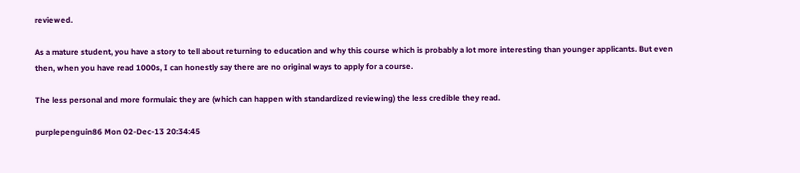reviewed.

As a mature student, you have a story to tell about returning to education and why this course which is probably a lot more interesting than younger applicants. But even then, when you have read 1000s, I can honestly say there are no original ways to apply for a course.

The less personal and more formulaic they are (which can happen with standardized reviewing) the less credible they read.

purplepenguin86 Mon 02-Dec-13 20:34:45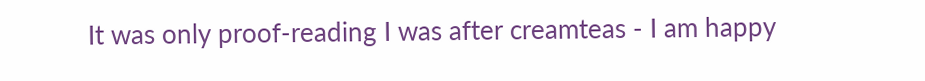It was only proof-reading I was after creamteas - I am happy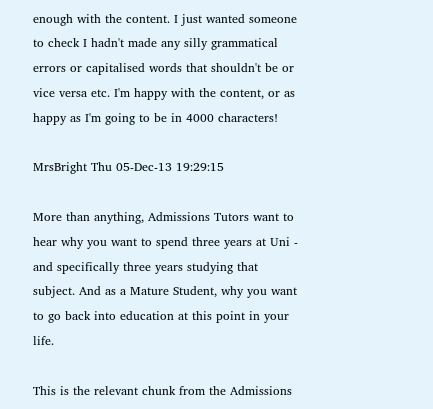enough with the content. I just wanted someone to check I hadn't made any silly grammatical errors or capitalised words that shouldn't be or vice versa etc. I'm happy with the content, or as happy as I'm going to be in 4000 characters!

MrsBright Thu 05-Dec-13 19:29:15

More than anything, Admissions Tutors want to hear why you want to spend three years at Uni - and specifically three years studying that subject. And as a Mature Student, why you want to go back into education at this point in your life.

This is the relevant chunk from the Admissions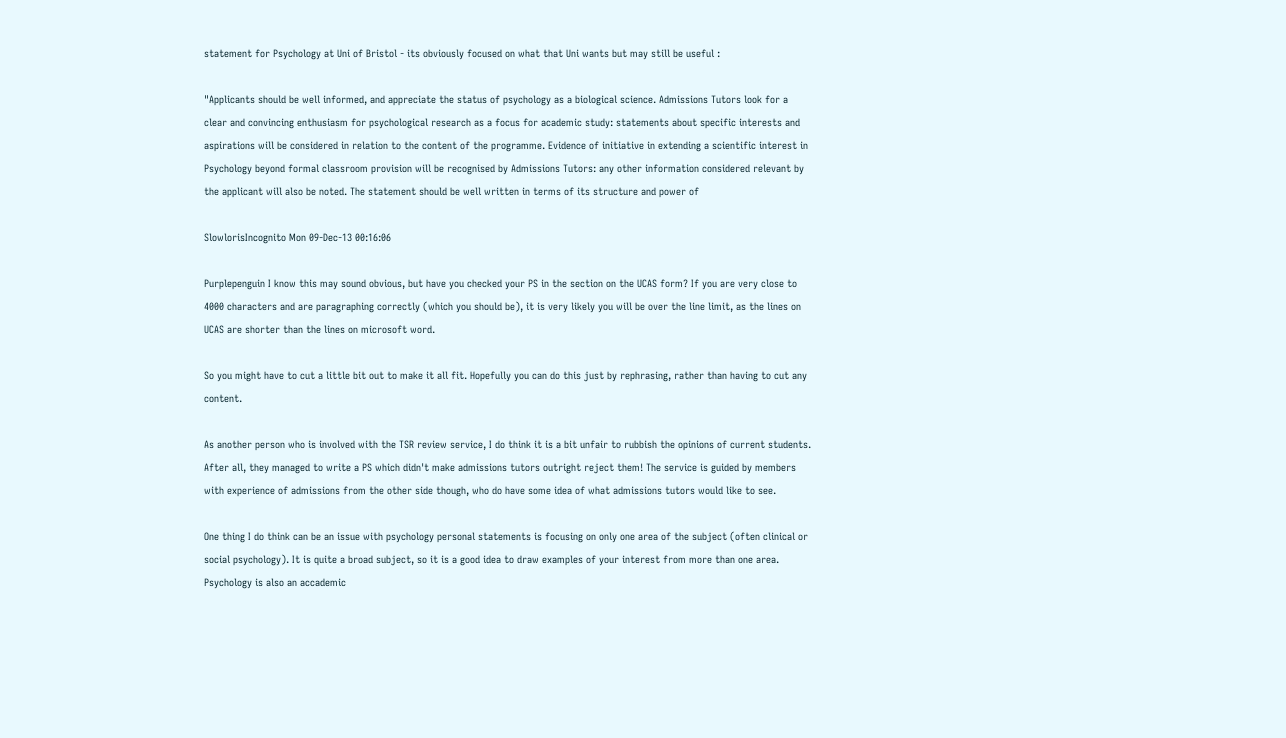statement for Psychology at Uni of Bristol - its obviously focused on what that Uni wants but may still be useful :

"Applicants should be well informed, and appreciate the status of psychology as a biological science. Admissions Tutors look for a clear and convincing enthusiasm for psychological research as a focus for academic study: statements about specific interests and aspirations will be considered in relation to the content of the programme. Evidence of initiative in extending a scientific interest in Psychology beyond formal classroom provision will be recognised by Admissions Tutors: any other information considered relevant by the applicant will also be noted. The statement should be well written in terms of its structure and power of

SlowlorisIncognito Mon 09-Dec-13 00:16:06

Purplepenguin I know this may sound obvious, but have you checked your PS in the section on the UCAS form? If you are very close to 4000 characters and are paragraphing correctly (which you should be), it is very likely you will be over the line limit, as the lines on UCAS are shorter than the lines on microsoft word.

So you might have to cut a little bit out to make it all fit. Hopefully you can do this just by rephrasing, rather than having to cut any content.

As another person who is involved with the TSR review service, I do think it is a bit unfair to rubbish the opinions of current students. After all, they managed to write a PS which didn't make admissions tutors outright reject them! The service is guided by members with experience of admissions from the other side though, who do have some idea of what admissions tutors would like to see.

One thing I do think can be an issue with psychology personal statements is focusing on only one area of the subject (often clinical or social psychology). It is quite a broad subject, so it is a good idea to draw examples of your interest from more than one area. Psychology is also an accademic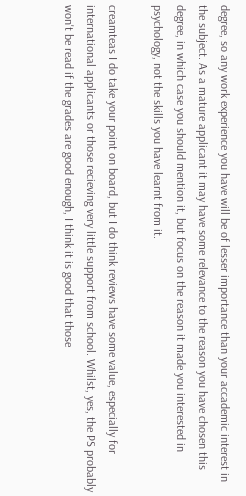degree, so any work experience you have will be of lesser importance than your accademic interest in the subject. As a mature applicant it may have some relevance to the reason you have chosen this degree, in which case you should mention it, but focus on the reason it made you interested in psychology, not the skills you have learnt from it.

creamteas I do take your point on board, but I do think reviews have some value, especially for international applicants or those recieving very little support from school. Whilst, yes, the PS probably won't be read if the grades are good enough, I think it is good that those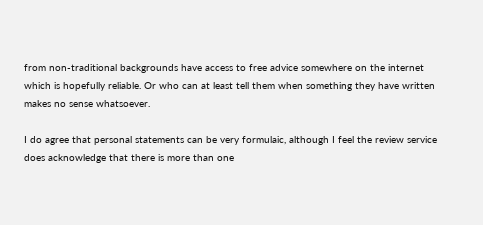from non-traditional backgrounds have access to free advice somewhere on the internet which is hopefully reliable. Or who can at least tell them when something they have written makes no sense whatsoever.

I do agree that personal statements can be very formulaic, although I feel the review service does acknowledge that there is more than one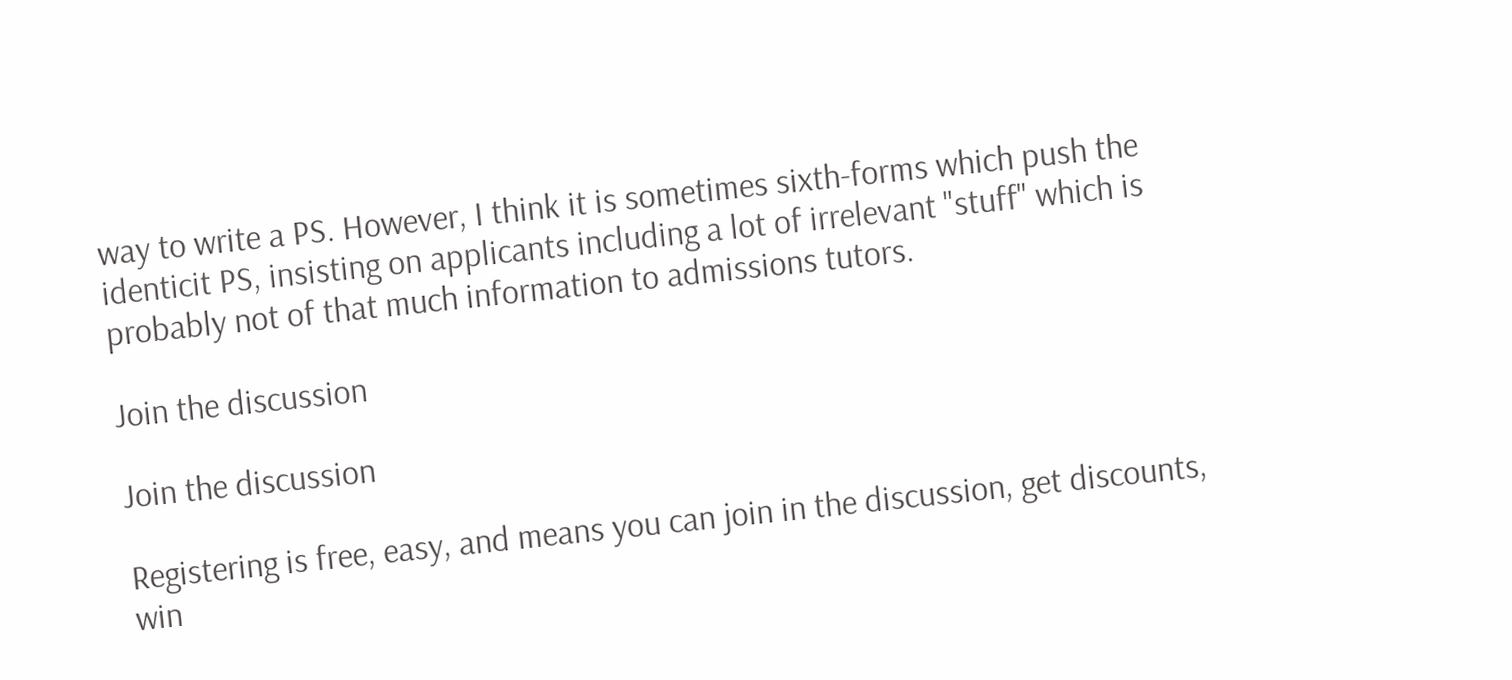way to write a PS. However, I think it is sometimes sixth-forms which push the identicit PS, insisting on applicants including a lot of irrelevant "stuff" which is probably not of that much information to admissions tutors.

Join the discussion

Join the discussion

Registering is free, easy, and means you can join in the discussion, get discounts, win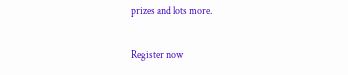prizes and lots more.

Register now